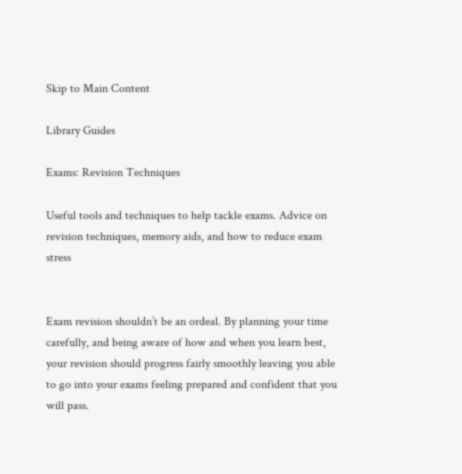Skip to Main Content

Library Guides

Exams: Revision Techniques

Useful tools and techniques to help tackle exams. Advice on revision techniques, memory aids, and how to reduce exam stress


Exam revision shouldn’t be an ordeal. By planning your time carefully, and being aware of how and when you learn best, your revision should progress fairly smoothly leaving you able to go into your exams feeling prepared and confident that you will pass.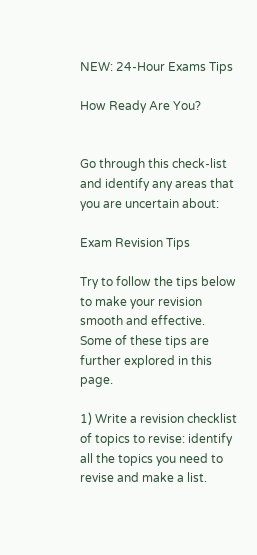NEW: 24-Hour Exams Tips

How Ready Are You?


Go through this check-list and identify any areas that you are uncertain about:

Exam Revision Tips

Try to follow the tips below to make your revision smooth and effective. Some of these tips are further explored in this page.

1) Write a revision checklist of topics to revise: identify all the topics you need to revise and make a list.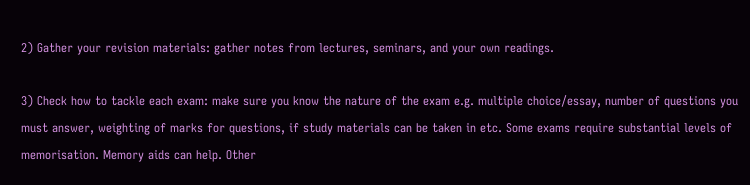2) Gather your revision materials: gather notes from lectures, seminars, and your own readings.

3) Check how to tackle each exam: make sure you know the nature of the exam e.g. multiple choice/essay, number of questions you must answer, weighting of marks for questions, if study materials can be taken in etc. Some exams require substantial levels of memorisation. Memory aids can help. Other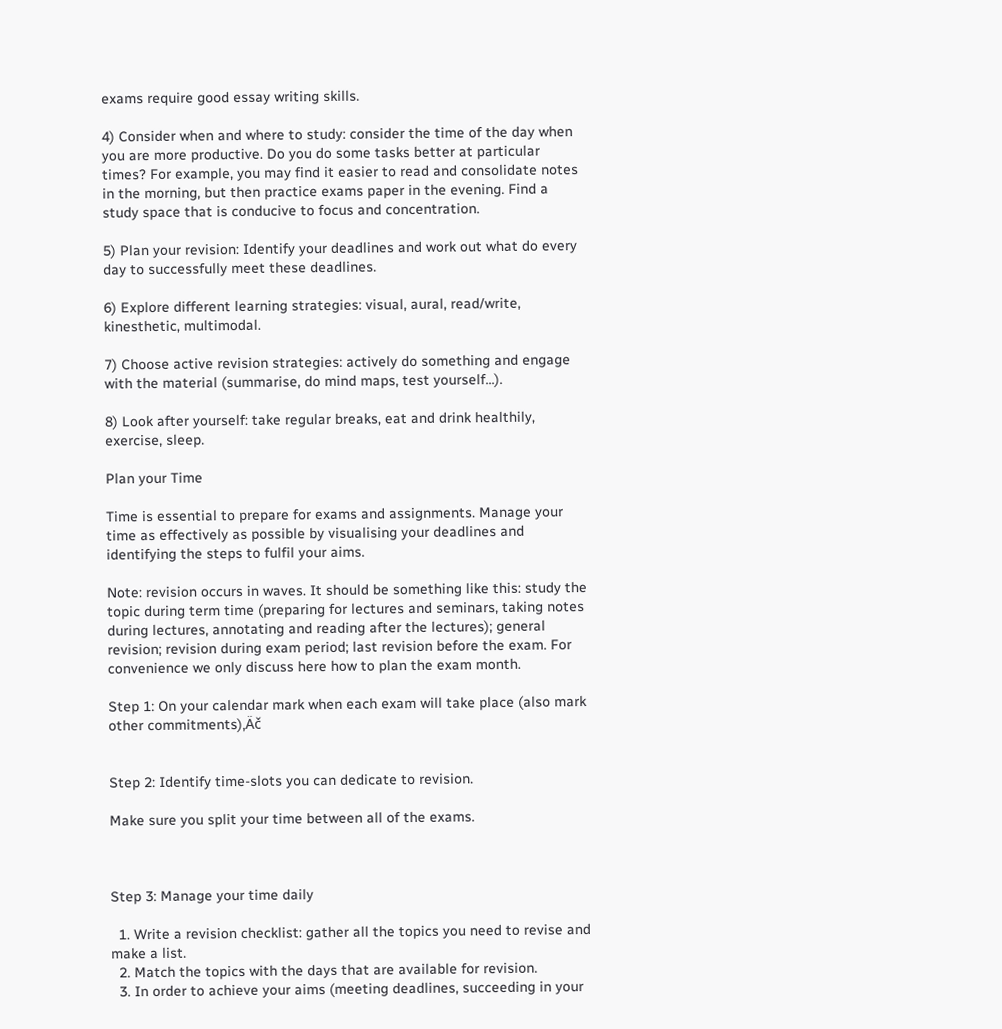exams require good essay writing skills.

4) Consider when and where to study: consider the time of the day when you are more productive. Do you do some tasks better at particular times? For example, you may find it easier to read and consolidate notes in the morning, but then practice exams paper in the evening. Find a study space that is conducive to focus and concentration.

5) Plan your revision: Identify your deadlines and work out what do every day to successfully meet these deadlines.

6) Explore different learning strategies: visual, aural, read/write, kinesthetic, multimodal.

7) Choose active revision strategies: actively do something and engage with the material (summarise, do mind maps, test yourself...).

8) Look after yourself: take regular breaks, eat and drink healthily, exercise, sleep.

Plan your Time

Time is essential to prepare for exams and assignments. Manage your time as effectively as possible by visualising your deadlines and identifying the steps to fulfil your aims.

Note: revision occurs in waves. It should be something like this: study the topic during term time (preparing for lectures and seminars, taking notes during lectures, annotating and reading after the lectures); general revision; revision during exam period; last revision before the exam. For convenience we only discuss here how to plan the exam month.

Step 1: On your calendar mark when each exam will take place (also mark other commitments)‚Äč


Step 2: Identify time-slots you can dedicate to revision.

Make sure you split your time between all of the exams.



Step 3: Manage your time daily

  1. Write a revision checklist: gather all the topics you need to revise and make a list.
  2. Match the topics with the days that are available for revision.
  3. In order to achieve your aims (meeting deadlines, succeeding in your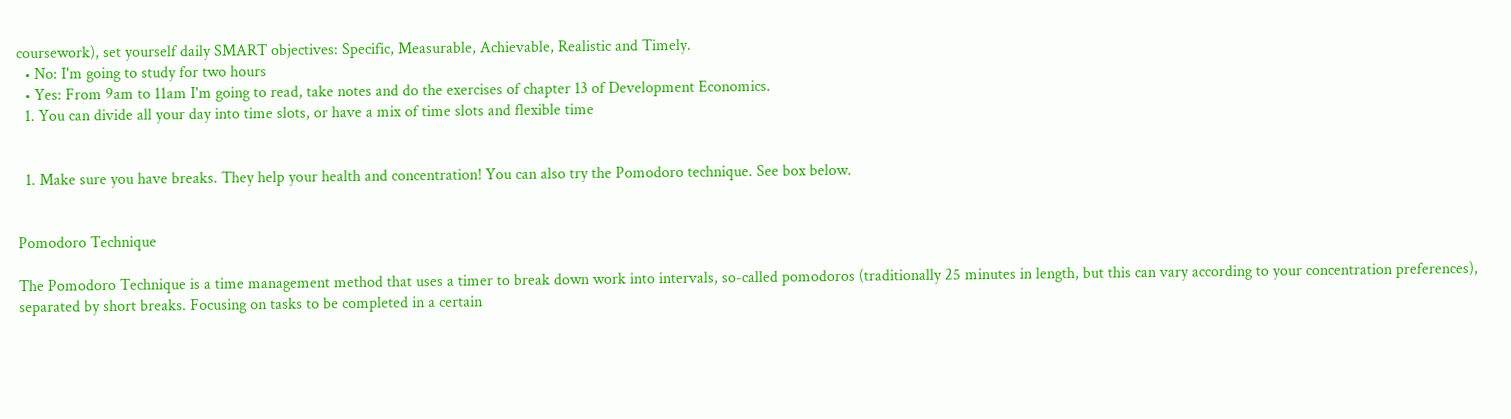coursework), set yourself daily SMART objectives: Specific, Measurable, Achievable, Realistic and Timely.
  • No: I'm going to study for two hours
  • Yes: From 9am to 11am I'm going to read, take notes and do the exercises of chapter 13 of Development Economics.
  1. You can divide all your day into time slots, or have a mix of time slots and flexible time


  1. Make sure you have breaks. They help your health and concentration! You can also try the Pomodoro technique. See box below.


Pomodoro Technique

The Pomodoro Technique is a time management method that uses a timer to break down work into intervals, so-called pomodoros (traditionally 25 minutes in length, but this can vary according to your concentration preferences), separated by short breaks. Focusing on tasks to be completed in a certain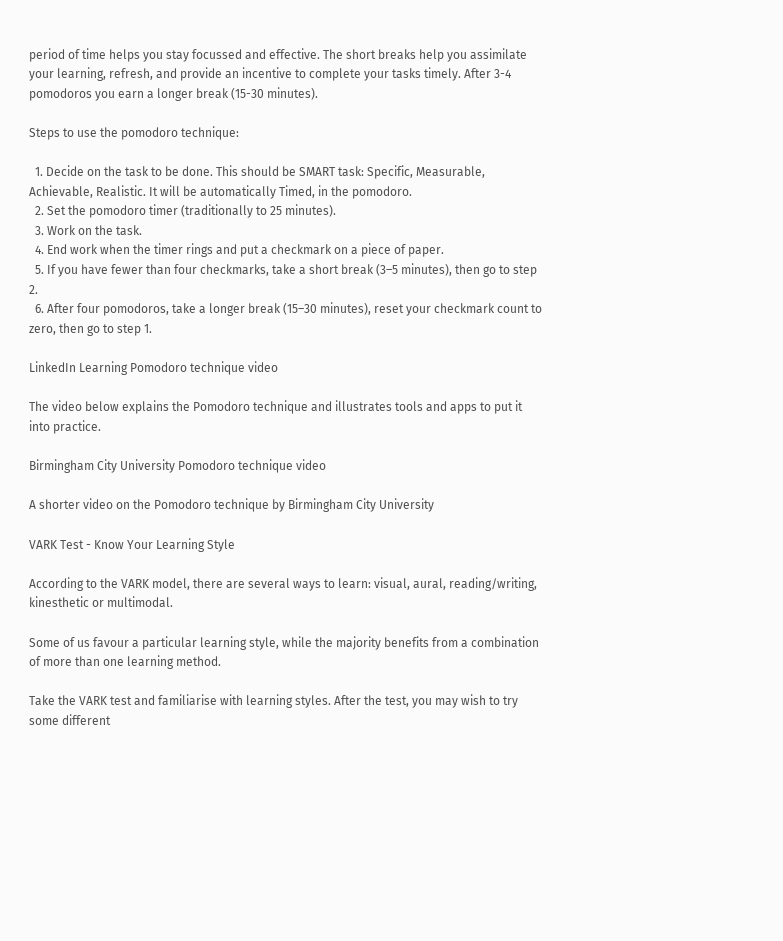period of time helps you stay focussed and effective. The short breaks help you assimilate your learning, refresh, and provide an incentive to complete your tasks timely. After 3-4 pomodoros you earn a longer break (15-30 minutes).

Steps to use the pomodoro technique:

  1. Decide on the task to be done. This should be SMART task: Specific, Measurable, Achievable, Realistic. It will be automatically Timed, in the pomodoro.
  2. Set the pomodoro timer (traditionally to 25 minutes).
  3. Work on the task.
  4. End work when the timer rings and put a checkmark on a piece of paper.
  5. If you have fewer than four checkmarks, take a short break (3–5 minutes), then go to step 2.
  6. After four pomodoros, take a longer break (15–30 minutes), reset your checkmark count to zero, then go to step 1.

LinkedIn Learning Pomodoro technique video

The video below explains the Pomodoro technique and illustrates tools and apps to put it into practice.

Birmingham City University Pomodoro technique video

A shorter video on the Pomodoro technique by Birmingham City University

VARK Test - Know Your Learning Style

According to the VARK model, there are several ways to learn: visual, aural, reading/writing, kinesthetic or multimodal.

Some of us favour a particular learning style, while the majority benefits from a combination of more than one learning method.

Take the VARK test and familiarise with learning styles. After the test, you may wish to try some different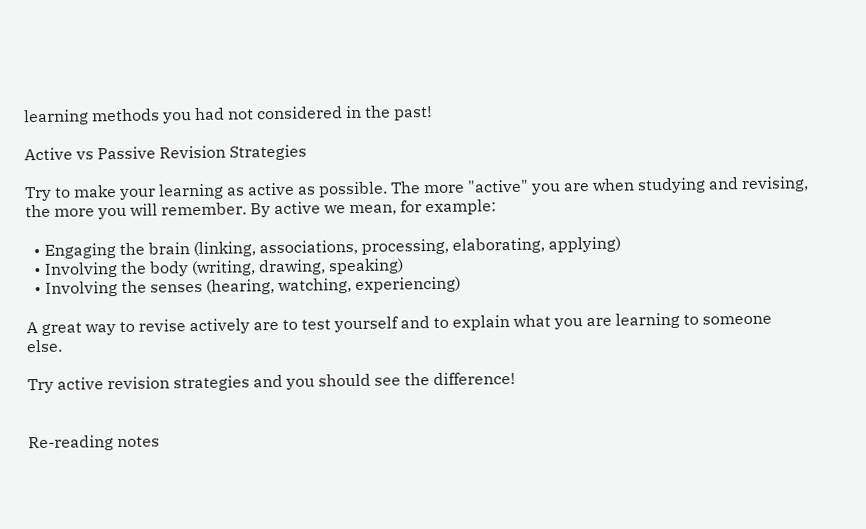learning methods you had not considered in the past!

Active vs Passive Revision Strategies

Try to make your learning as active as possible. The more "active" you are when studying and revising, the more you will remember. By active we mean, for example:

  • Engaging the brain (linking, associations, processing, elaborating, applying)
  • Involving the body (writing, drawing, speaking)
  • Involving the senses (hearing, watching, experiencing)

A great way to revise actively are to test yourself and to explain what you are learning to someone else.

Try active revision strategies and you should see the difference!


Re-reading notes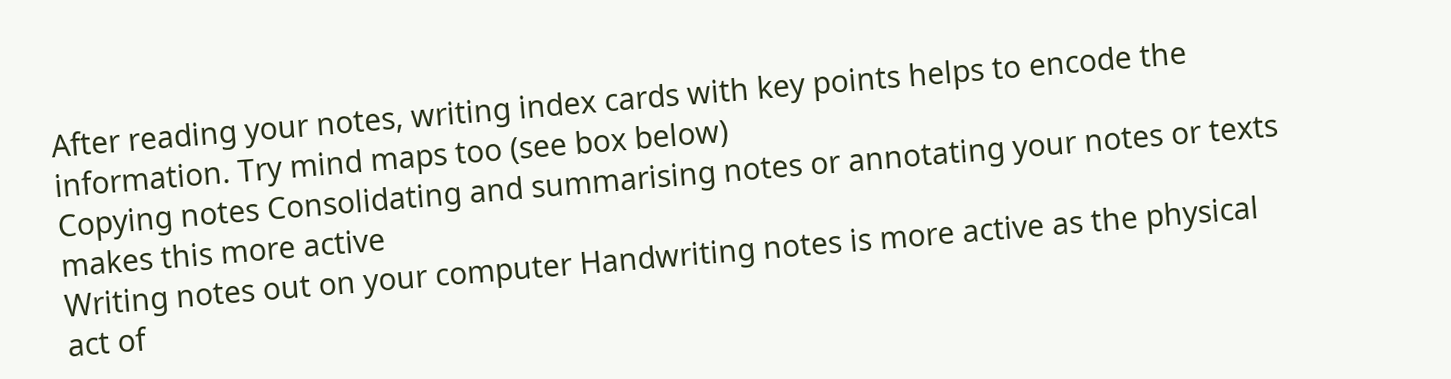After reading your notes, writing index cards with key points helps to encode the information. Try mind maps too (see box below)
Copying notes Consolidating and summarising notes or annotating your notes or texts makes this more active
Writing notes out on your computer Handwriting notes is more active as the physical act of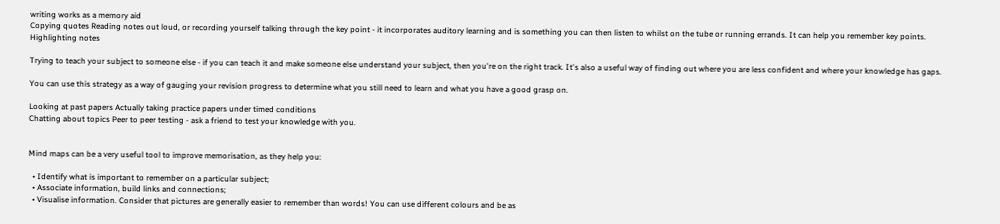writing works as a memory aid
Copying quotes Reading notes out loud, or recording yourself talking through the key point - it incorporates auditory learning and is something you can then listen to whilst on the tube or running errands. It can help you remember key points.
Highlighting notes

Trying to teach your subject to someone else - if you can teach it and make someone else understand your subject, then you're on the right track. It's also a useful way of finding out where you are less confident and where your knowledge has gaps.

You can use this strategy as a way of gauging your revision progress to determine what you still need to learn and what you have a good grasp on.

Looking at past papers Actually taking practice papers under timed conditions
Chatting about topics Peer to peer testing - ask a friend to test your knowledge with you.


Mind maps can be a very useful tool to improve memorisation, as they help you:

  • Identify what is important to remember on a particular subject;
  • Associate information, build links and connections;
  • Visualise information. Consider that pictures are generally easier to remember than words! You can use different colours and be as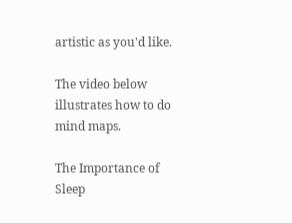artistic as you'd like.

The video below illustrates how to do mind maps.

The Importance of Sleep